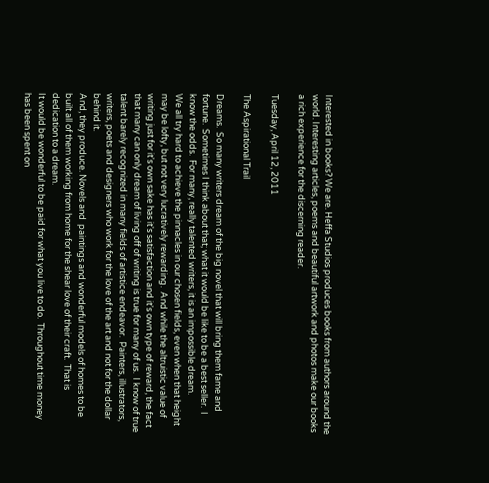Interested in books? We are. Heffa Studios produces books from authors around the world. Interesting articles, poems and beautiful artwork and photos make our books a rich experience for the discerning reader.

Tuesday, April 12, 2011

The Aspirational Trail

Dreams.  So many writers dream of the big novel that will bring them fame and fortune.  Sometimes I think about that; what it would be like to be a best seller.  I know the odds.  For many, really talented writers, it is an impossible dream.
We all try hard to achieve the pinnacles in our chosen fields, even when that height may be lofty, but not very lucratively rewarding.  And while the altruistic value of writing just for it's own sake has it's satisfaction and it's own type of reward, the fact that many can only dream of living off of writing is true for many of us.  I know of true talent barely recognized in many fields of artistice endeavor.  Painters, illustrators, writers, poets and designers who work for the love of the art and not for the dollar behind it.
And, they produce. Novels and  paintings and wonderful models of homes to be built all of them working from home for the shear love of their craft.  That is dedication to a dream.
It would be wonderful to be paid for what you live to do.  Throughout time money has been spent on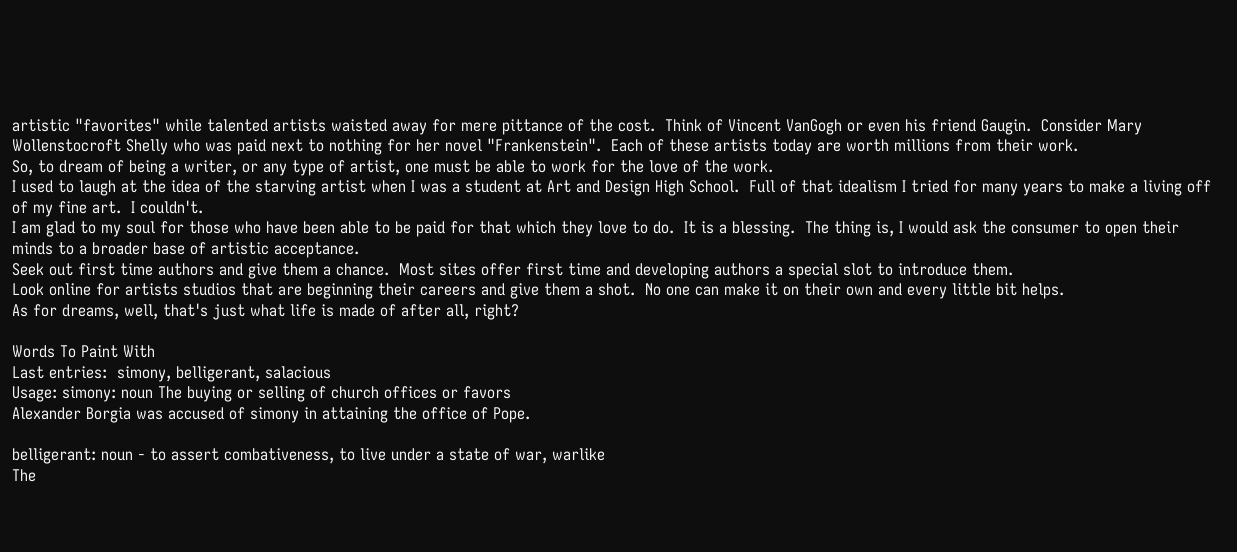artistic "favorites" while talented artists waisted away for mere pittance of the cost.  Think of Vincent VanGogh or even his friend Gaugin.  Consider Mary Wollenstocroft Shelly who was paid next to nothing for her novel "Frankenstein".  Each of these artists today are worth millions from their work.
So, to dream of being a writer, or any type of artist, one must be able to work for the love of the work.
I used to laugh at the idea of the starving artist when I was a student at Art and Design High School.  Full of that idealism I tried for many years to make a living off of my fine art.  I couldn't.
I am glad to my soul for those who have been able to be paid for that which they love to do.  It is a blessing.  The thing is, I would ask the consumer to open their minds to a broader base of artistic acceptance.
Seek out first time authors and give them a chance.  Most sites offer first time and developing authors a special slot to introduce them.
Look online for artists studios that are beginning their careers and give them a shot.  No one can make it on their own and every little bit helps.
As for dreams, well, that's just what life is made of after all, right?

Words To Paint With
Last entries:  simony, belligerant, salacious
Usage: simony: noun The buying or selling of church offices or favors
Alexander Borgia was accused of simony in attaining the office of Pope.

belligerant: noun - to assert combativeness, to live under a state of war, warlike
The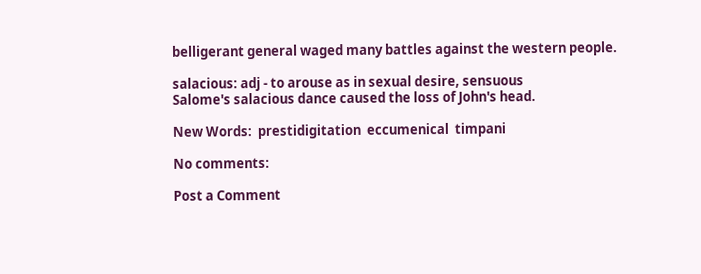belligerant general waged many battles against the western people.

salacious: adj - to arouse as in sexual desire, sensuous
Salome's salacious dance caused the loss of John's head.

New Words:  prestidigitation  eccumenical  timpani

No comments:

Post a Comment